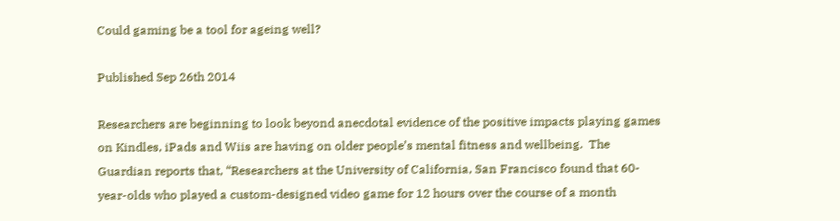Could gaming be a tool for ageing well?

Published Sep 26th 2014

Researchers are beginning to look beyond anecdotal evidence of the positive impacts playing games on Kindles, iPads and Wiis are having on older people’s mental fitness and wellbeing.  The Guardian reports that, “Researchers at the University of California, San Francisco found that 60-year-olds who played a custom-designed video game for 12 hours over the course of a month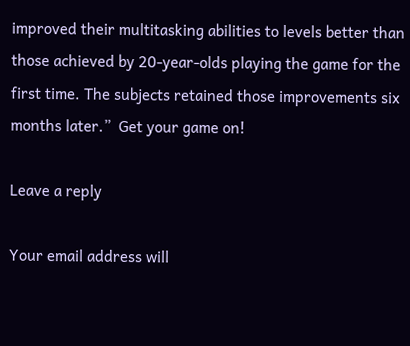improved their multitasking abilities to levels better than those achieved by 20-year-olds playing the game for the first time. The subjects retained those improvements six months later.”  Get your game on!

Leave a reply

Your email address will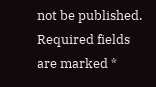not be published. Required fields are marked *